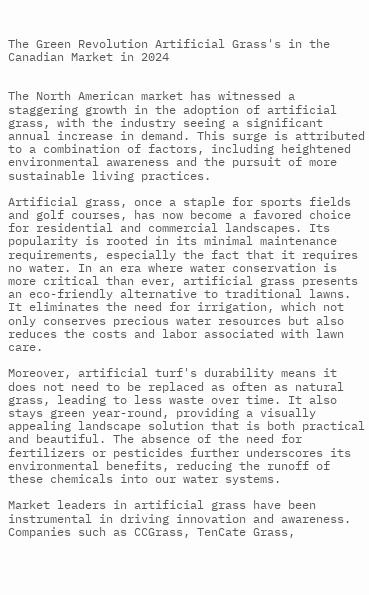The Green Revolution Artificial Grass's in the Canadian Market in 2024


The North American market has witnessed a staggering growth in the adoption of artificial grass, with the industry seeing a significant annual increase in demand. This surge is attributed to a combination of factors, including heightened environmental awareness and the pursuit of more sustainable living practices.

Artificial grass, once a staple for sports fields and golf courses, has now become a favored choice for residential and commercial landscapes. Its popularity is rooted in its minimal maintenance requirements, especially the fact that it requires no water. In an era where water conservation is more critical than ever, artificial grass presents an eco-friendly alternative to traditional lawns. It eliminates the need for irrigation, which not only conserves precious water resources but also reduces the costs and labor associated with lawn care.

Moreover, artificial turf's durability means it does not need to be replaced as often as natural grass, leading to less waste over time. It also stays green year-round, providing a visually appealing landscape solution that is both practical and beautiful. The absence of the need for fertilizers or pesticides further underscores its environmental benefits, reducing the runoff of these chemicals into our water systems.

Market leaders in artificial grass have been instrumental in driving innovation and awareness. Companies such as CCGrass, TenCate Grass,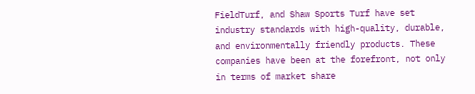FieldTurf, and Shaw Sports Turf have set industry standards with high-quality, durable, and environmentally friendly products. These companies have been at the forefront, not only in terms of market share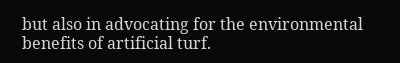but also in advocating for the environmental benefits of artificial turf.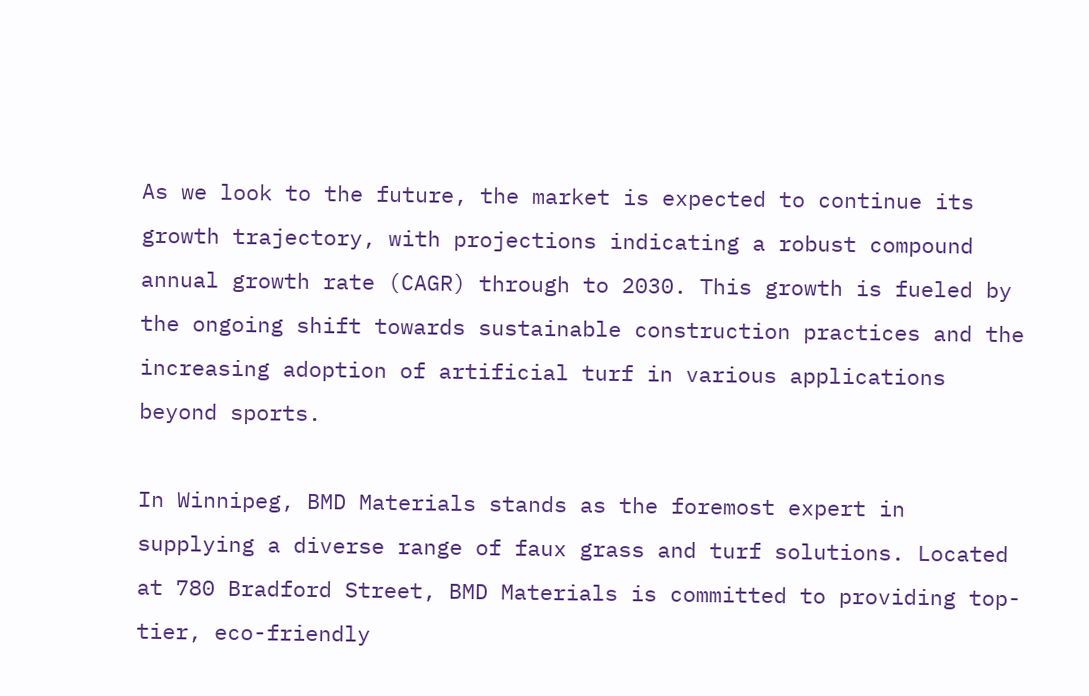As we look to the future, the market is expected to continue its growth trajectory, with projections indicating a robust compound annual growth rate (CAGR) through to 2030. This growth is fueled by the ongoing shift towards sustainable construction practices and the increasing adoption of artificial turf in various applications beyond sports.

In Winnipeg, BMD Materials stands as the foremost expert in supplying a diverse range of faux grass and turf solutions. Located at 780 Bradford Street, BMD Materials is committed to providing top-tier, eco-friendly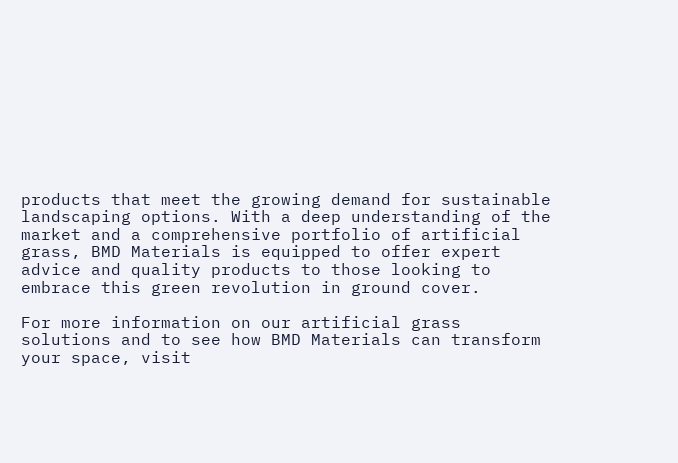products that meet the growing demand for sustainable landscaping options. With a deep understanding of the market and a comprehensive portfolio of artificial grass, BMD Materials is equipped to offer expert advice and quality products to those looking to embrace this green revolution in ground cover.

For more information on our artificial grass solutions and to see how BMD Materials can transform your space, visit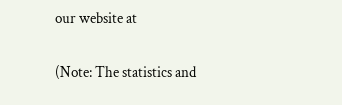our website at

(Note: The statistics and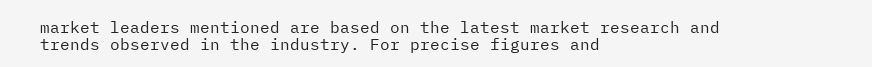market leaders mentioned are based on the latest market research and trends observed in the industry. For precise figures and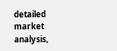detailed market analysis,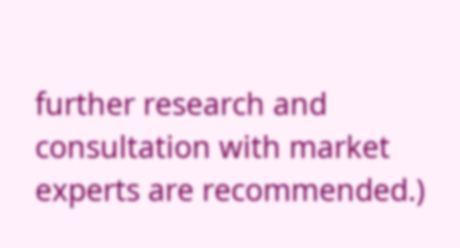further research and consultation with market experts are recommended.)